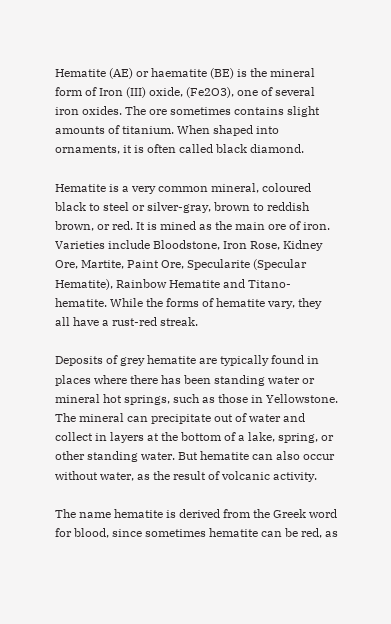Hematite (AE) or haematite (BE) is the mineral form of Iron (III) oxide, (Fe2O3), one of several iron oxides. The ore sometimes contains slight amounts of titanium. When shaped into ornaments, it is often called black diamond.

Hematite is a very common mineral, coloured black to steel or silver-gray, brown to reddish brown, or red. It is mined as the main ore of iron. Varieties include Bloodstone, Iron Rose, Kidney Ore, Martite, Paint Ore, Specularite (Specular Hematite), Rainbow Hematite and Titano-hematite. While the forms of hematite vary, they all have a rust-red streak.

Deposits of grey hematite are typically found in places where there has been standing water or mineral hot springs, such as those in Yellowstone. The mineral can precipitate out of water and collect in layers at the bottom of a lake, spring, or other standing water. But hematite can also occur without water, as the result of volcanic activity.

The name hematite is derived from the Greek word for blood, since sometimes hematite can be red, as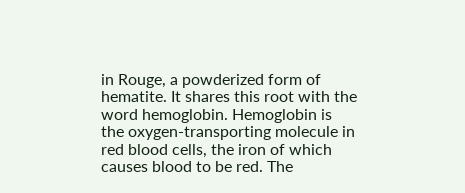in Rouge, a powderized form of hematite. It shares this root with the word hemoglobin. Hemoglobin is the oxygen-transporting molecule in red blood cells, the iron of which causes blood to be red. The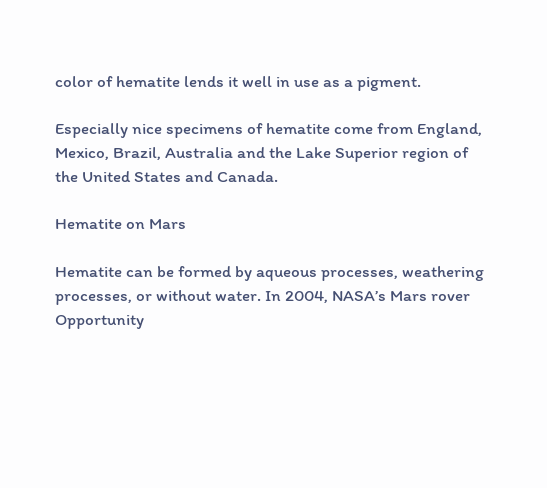color of hematite lends it well in use as a pigment.

Especially nice specimens of hematite come from England, Mexico, Brazil, Australia and the Lake Superior region of the United States and Canada.

Hematite on Mars

Hematite can be formed by aqueous processes, weathering processes, or without water. In 2004, NASA’s Mars rover Opportunity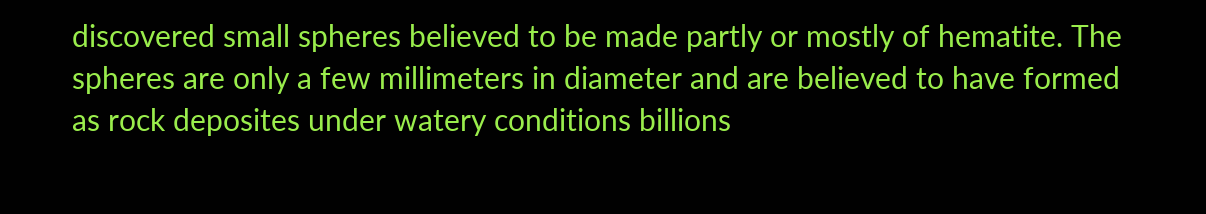discovered small spheres believed to be made partly or mostly of hematite. The spheres are only a few millimeters in diameter and are believed to have formed as rock deposites under watery conditions billions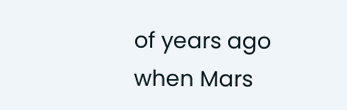of years ago when Mars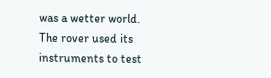was a wetter world. The rover used its instruments to test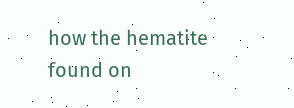how the hematite found on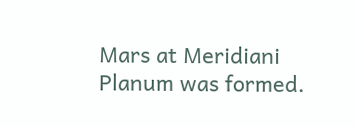Mars at Meridiani Planum was formed.